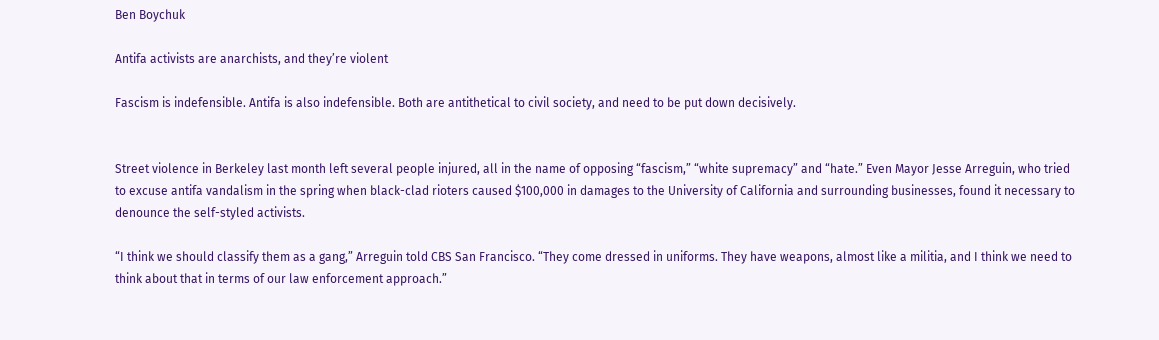Ben Boychuk

Antifa activists are anarchists, and they’re violent

Fascism is indefensible. Antifa is also indefensible. Both are antithetical to civil society, and need to be put down decisively.


Street violence in Berkeley last month left several people injured, all in the name of opposing “fascism,” “white supremacy” and “hate.” Even Mayor Jesse Arreguin, who tried to excuse antifa vandalism in the spring when black-clad rioters caused $100,000 in damages to the University of California and surrounding businesses, found it necessary to denounce the self-styled activists.

“I think we should classify them as a gang,” Arreguin told CBS San Francisco. “They come dressed in uniforms. They have weapons, almost like a militia, and I think we need to think about that in terms of our law enforcement approach.”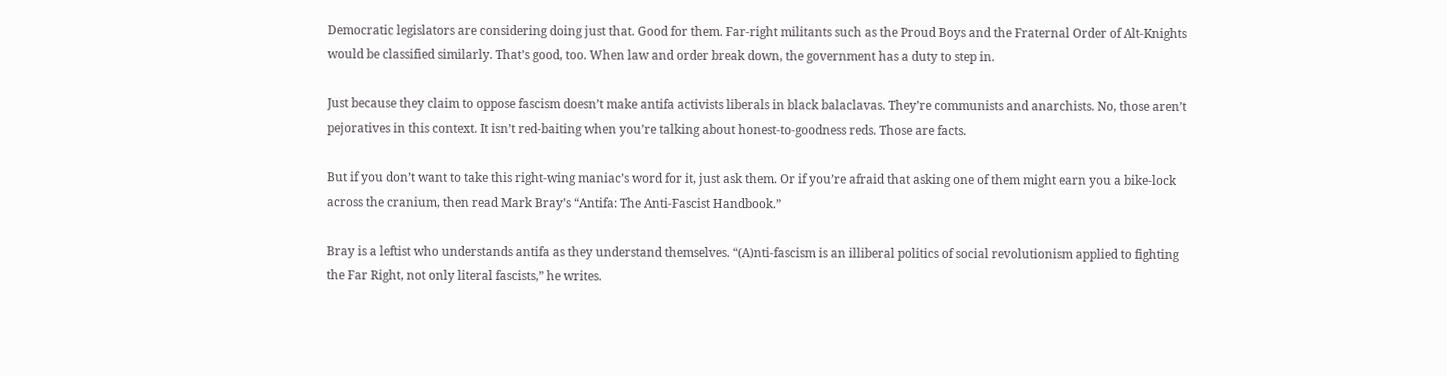Democratic legislators are considering doing just that. Good for them. Far-right militants such as the Proud Boys and the Fraternal Order of Alt-Knights would be classified similarly. That’s good, too. When law and order break down, the government has a duty to step in.

Just because they claim to oppose fascism doesn’t make antifa activists liberals in black balaclavas. They’re communists and anarchists. No, those aren’t pejoratives in this context. It isn’t red-baiting when you’re talking about honest-to-goodness reds. Those are facts.

But if you don’t want to take this right-wing maniac’s word for it, just ask them. Or if you’re afraid that asking one of them might earn you a bike-lock across the cranium, then read Mark Bray’s “Antifa: The Anti-Fascist Handbook.”

Bray is a leftist who understands antifa as they understand themselves. “(A)nti-fascism is an illiberal politics of social revolutionism applied to fighting the Far Right, not only literal fascists,” he writes.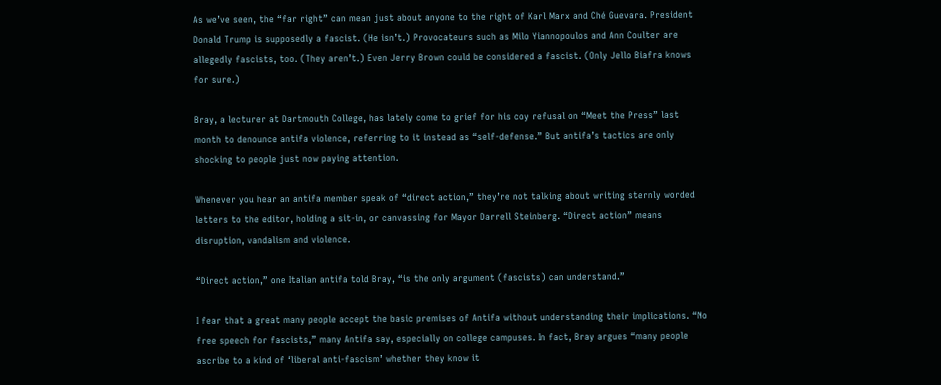As we’ve seen, the “far right” can mean just about anyone to the right of Karl Marx and Ché Guevara. President Donald Trump is supposedly a fascist. (He isn’t.) Provocateurs such as Milo Yiannopoulos and Ann Coulter are allegedly fascists, too. (They aren’t.) Even Jerry Brown could be considered a fascist. (Only Jello Biafra knows for sure.)

Bray, a lecturer at Dartmouth College, has lately come to grief for his coy refusal on “Meet the Press” last month to denounce antifa violence, referring to it instead as “self-defense.” But antifa’s tactics are only shocking to people just now paying attention.

Whenever you hear an antifa member speak of “direct action,” they’re not talking about writing sternly worded letters to the editor, holding a sit-in, or canvassing for Mayor Darrell Steinberg. “Direct action” means disruption, vandalism and violence.

“Direct action,” one Italian antifa told Bray, “is the only argument (fascists) can understand.”

I fear that a great many people accept the basic premises of Antifa without understanding their implications. “No free speech for fascists,” many Antifa say, especially on college campuses. In fact, Bray argues “many people ascribe to a kind of ‘liberal anti-fascism’ whether they know it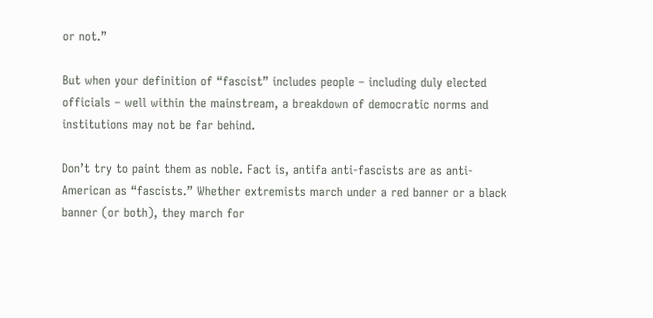or not.”

But when your definition of “fascist” includes people – including duly elected officials – well within the mainstream, a breakdown of democratic norms and institutions may not be far behind.

Don’t try to paint them as noble. Fact is, antifa anti-fascists are as anti-American as “fascists.” Whether extremists march under a red banner or a black banner (or both), they march for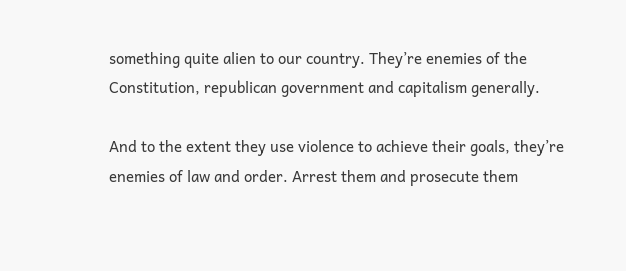something quite alien to our country. They’re enemies of the Constitution, republican government and capitalism generally.

And to the extent they use violence to achieve their goals, they’re enemies of law and order. Arrest them and prosecute them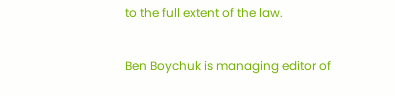to the full extent of the law.

Ben Boychuk is managing editor of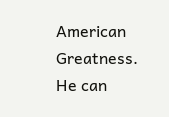American Greatness. He can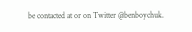be contacted at or on Twitter @benboychuk.